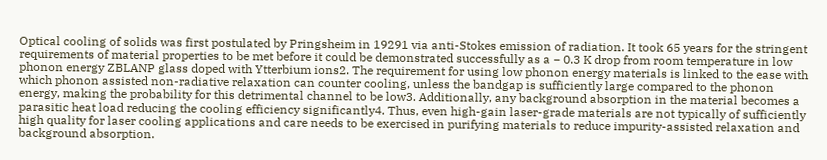Optical cooling of solids was first postulated by Pringsheim in 19291 via anti-Stokes emission of radiation. It took 65 years for the stringent requirements of material properties to be met before it could be demonstrated successfully as a − 0.3 K drop from room temperature in low phonon energy ZBLANP glass doped with Ytterbium ions2. The requirement for using low phonon energy materials is linked to the ease with which phonon assisted non-radiative relaxation can counter cooling, unless the bandgap is sufficiently large compared to the phonon energy, making the probability for this detrimental channel to be low3. Additionally, any background absorption in the material becomes a parasitic heat load reducing the cooling efficiency significantly4. Thus, even high-gain laser-grade materials are not typically of sufficiently high quality for laser cooling applications and care needs to be exercised in purifying materials to reduce impurity-assisted relaxation and background absorption.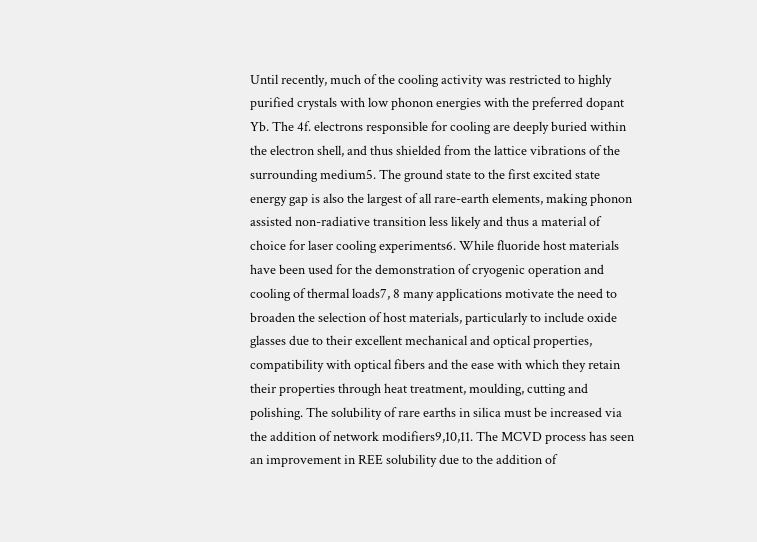Until recently, much of the cooling activity was restricted to highly purified crystals with low phonon energies with the preferred dopant Yb. The 4f. electrons responsible for cooling are deeply buried within the electron shell, and thus shielded from the lattice vibrations of the surrounding medium5. The ground state to the first excited state energy gap is also the largest of all rare-earth elements, making phonon assisted non-radiative transition less likely and thus a material of choice for laser cooling experiments6. While fluoride host materials have been used for the demonstration of cryogenic operation and cooling of thermal loads7, 8 many applications motivate the need to broaden the selection of host materials, particularly to include oxide glasses due to their excellent mechanical and optical properties, compatibility with optical fibers and the ease with which they retain their properties through heat treatment, moulding, cutting and polishing. The solubility of rare earths in silica must be increased via the addition of network modifiers9,10,11. The MCVD process has seen an improvement in REE solubility due to the addition of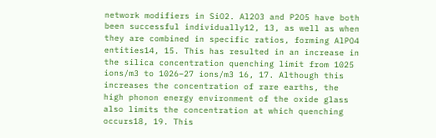network modifiers in SiO2. Al2O3 and P2O5 have both been successful individually12, 13, as well as when they are combined in specific ratios, forming AlPO4 entities14, 15. This has resulted in an increase in the silica concentration quenching limit from 1025 ions/m3 to 1026–27 ions/m3 16, 17. Although this increases the concentration of rare earths, the high phonon energy environment of the oxide glass also limits the concentration at which quenching occurs18, 19. This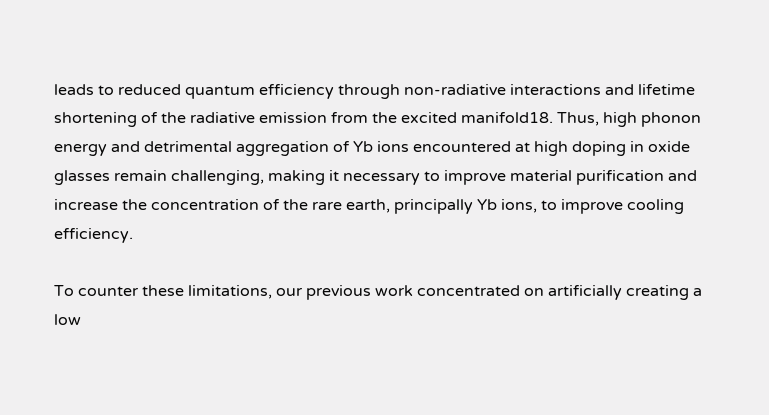leads to reduced quantum efficiency through non-radiative interactions and lifetime shortening of the radiative emission from the excited manifold18. Thus, high phonon energy and detrimental aggregation of Yb ions encountered at high doping in oxide glasses remain challenging, making it necessary to improve material purification and increase the concentration of the rare earth, principally Yb ions, to improve cooling efficiency.

To counter these limitations, our previous work concentrated on artificially creating a low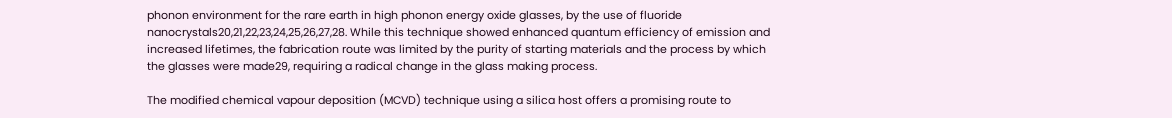phonon environment for the rare earth in high phonon energy oxide glasses, by the use of fluoride nanocrystals20,21,22,23,24,25,26,27,28. While this technique showed enhanced quantum efficiency of emission and increased lifetimes, the fabrication route was limited by the purity of starting materials and the process by which the glasses were made29, requiring a radical change in the glass making process.

The modified chemical vapour deposition (MCVD) technique using a silica host offers a promising route to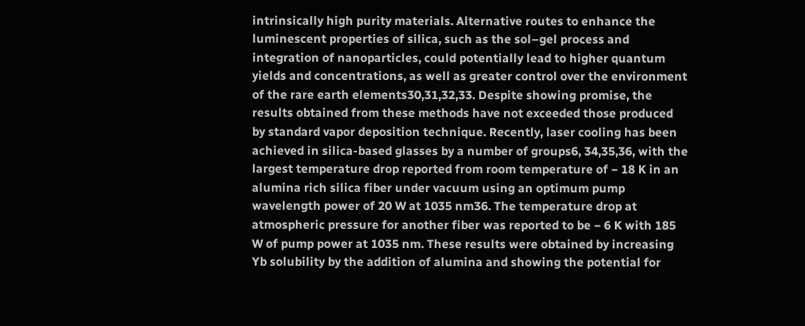intrinsically high purity materials. Alternative routes to enhance the luminescent properties of silica, such as the sol–gel process and integration of nanoparticles, could potentially lead to higher quantum yields and concentrations, as well as greater control over the environment of the rare earth elements30,31,32,33. Despite showing promise, the results obtained from these methods have not exceeded those produced by standard vapor deposition technique. Recently, laser cooling has been achieved in silica-based glasses by a number of groups6, 34,35,36, with the largest temperature drop reported from room temperature of − 18 K in an alumina rich silica fiber under vacuum using an optimum pump wavelength power of 20 W at 1035 nm36. The temperature drop at atmospheric pressure for another fiber was reported to be − 6 K with 185 W of pump power at 1035 nm. These results were obtained by increasing Yb solubility by the addition of alumina and showing the potential for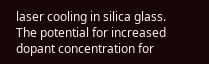laser cooling in silica glass. The potential for increased dopant concentration for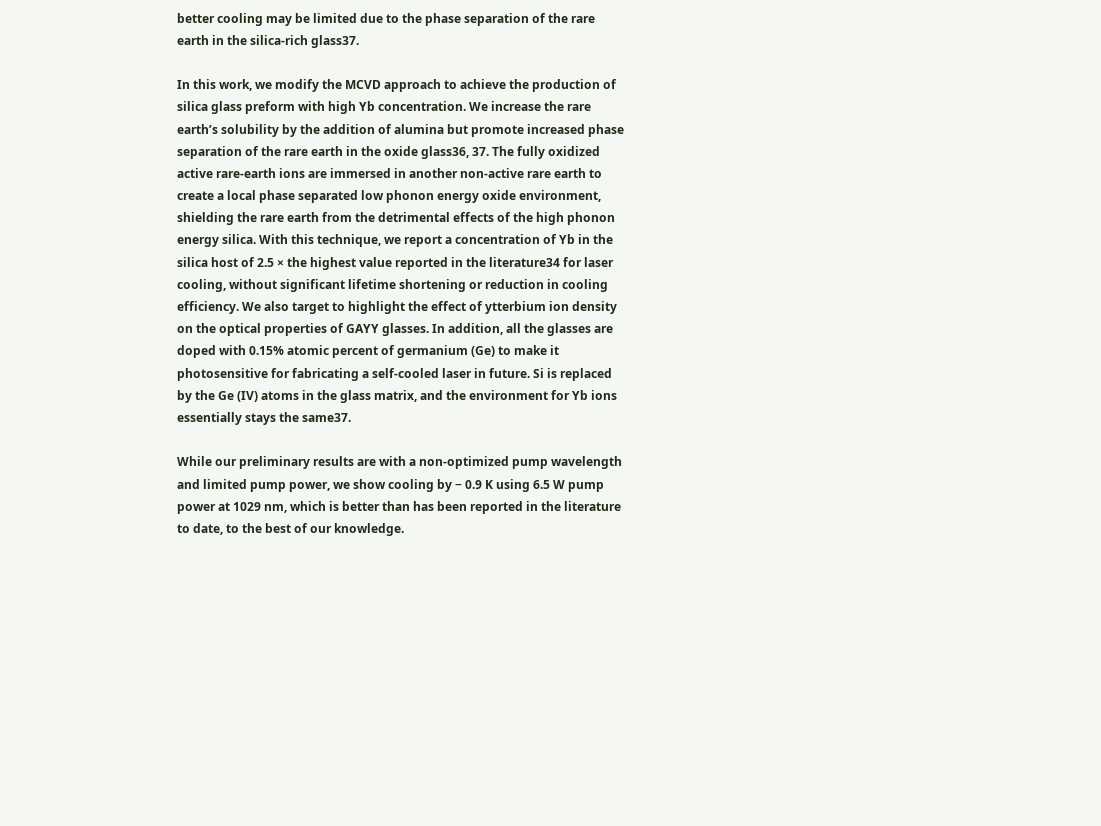better cooling may be limited due to the phase separation of the rare earth in the silica-rich glass37.

In this work, we modify the MCVD approach to achieve the production of silica glass preform with high Yb concentration. We increase the rare earth’s solubility by the addition of alumina but promote increased phase separation of the rare earth in the oxide glass36, 37. The fully oxidized active rare-earth ions are immersed in another non-active rare earth to create a local phase separated low phonon energy oxide environment, shielding the rare earth from the detrimental effects of the high phonon energy silica. With this technique, we report a concentration of Yb in the silica host of 2.5 × the highest value reported in the literature34 for laser cooling, without significant lifetime shortening or reduction in cooling efficiency. We also target to highlight the effect of ytterbium ion density on the optical properties of GAYY glasses. In addition, all the glasses are doped with 0.15% atomic percent of germanium (Ge) to make it photosensitive for fabricating a self-cooled laser in future. Si is replaced by the Ge (IV) atoms in the glass matrix, and the environment for Yb ions essentially stays the same37.

While our preliminary results are with a non-optimized pump wavelength and limited pump power, we show cooling by − 0.9 K using 6.5 W pump power at 1029 nm, which is better than has been reported in the literature to date, to the best of our knowledge.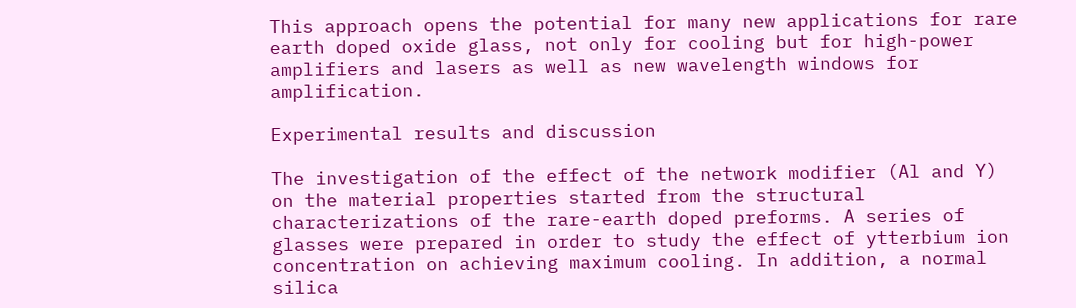This approach opens the potential for many new applications for rare earth doped oxide glass, not only for cooling but for high-power amplifiers and lasers as well as new wavelength windows for amplification.

Experimental results and discussion

The investigation of the effect of the network modifier (Al and Y) on the material properties started from the structural characterizations of the rare-earth doped preforms. A series of glasses were prepared in order to study the effect of ytterbium ion concentration on achieving maximum cooling. In addition, a normal silica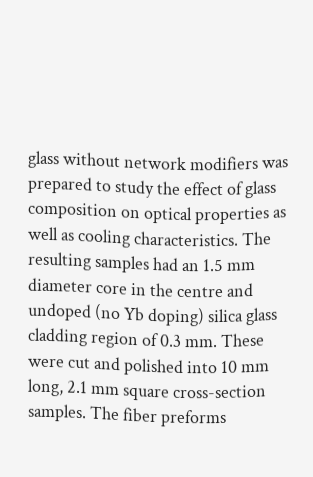glass without network modifiers was prepared to study the effect of glass composition on optical properties as well as cooling characteristics. The resulting samples had an 1.5 mm diameter core in the centre and undoped (no Yb doping) silica glass cladding region of 0.3 mm. These were cut and polished into 10 mm long, 2.1 mm square cross-section samples. The fiber preforms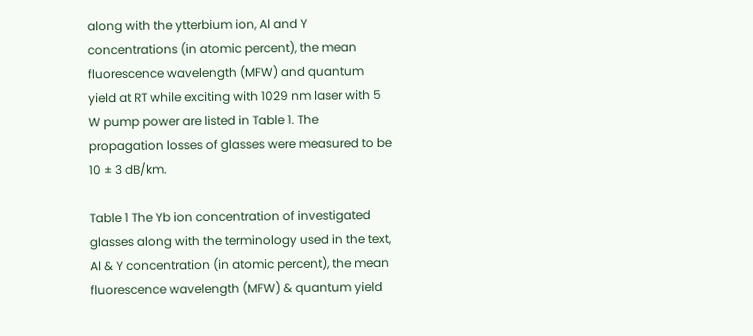along with the ytterbium ion, Al and Y concentrations (in atomic percent), the mean fluorescence wavelength (MFW) and quantum yield at RT while exciting with 1029 nm laser with 5 W pump power are listed in Table 1. The propagation losses of glasses were measured to be 10 ± 3 dB/km.

Table 1 The Yb ion concentration of investigated glasses along with the terminology used in the text, Al & Y concentration (in atomic percent), the mean fluorescence wavelength (MFW) & quantum yield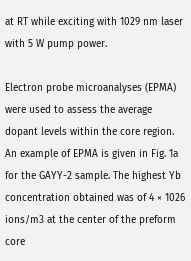at RT while exciting with 1029 nm laser with 5 W pump power.

Electron probe microanalyses (EPMA) were used to assess the average dopant levels within the core region. An example of EPMA is given in Fig. 1a for the GAYY-2 sample. The highest Yb concentration obtained was of 4 × 1026 ions/m3 at the center of the preform core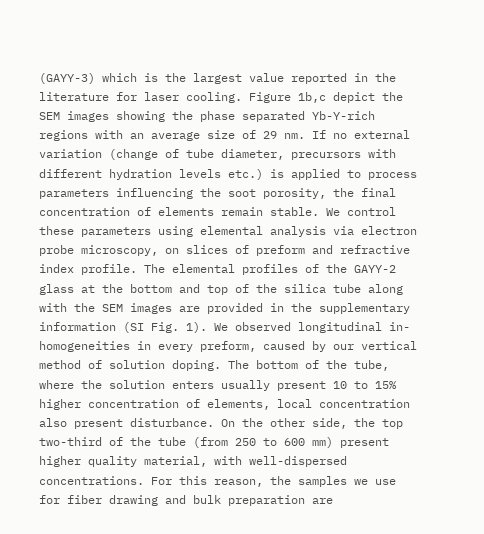(GAYY-3) which is the largest value reported in the literature for laser cooling. Figure 1b,c depict the SEM images showing the phase separated Yb-Y-rich regions with an average size of 29 nm. If no external variation (change of tube diameter, precursors with different hydration levels etc.) is applied to process parameters influencing the soot porosity, the final concentration of elements remain stable. We control these parameters using elemental analysis via electron probe microscopy, on slices of preform and refractive index profile. The elemental profiles of the GAYY-2 glass at the bottom and top of the silica tube along with the SEM images are provided in the supplementary information (SI Fig. 1). We observed longitudinal in-homogeneities in every preform, caused by our vertical method of solution doping. The bottom of the tube, where the solution enters usually present 10 to 15% higher concentration of elements, local concentration also present disturbance. On the other side, the top two-third of the tube (from 250 to 600 mm) present higher quality material, with well-dispersed concentrations. For this reason, the samples we use for fiber drawing and bulk preparation are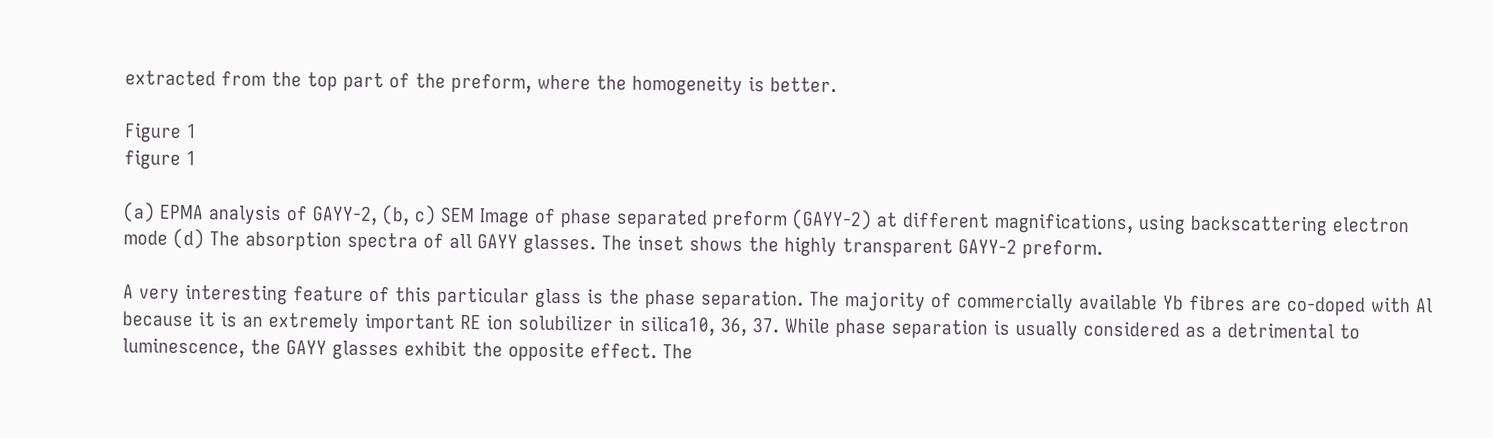extracted from the top part of the preform, where the homogeneity is better.

Figure 1
figure 1

(a) EPMA analysis of GAYY-2, (b, c) SEM Image of phase separated preform (GAYY-2) at different magnifications, using backscattering electron mode (d) The absorption spectra of all GAYY glasses. The inset shows the highly transparent GAYY-2 preform.

A very interesting feature of this particular glass is the phase separation. The majority of commercially available Yb fibres are co-doped with Al because it is an extremely important RE ion solubilizer in silica10, 36, 37. While phase separation is usually considered as a detrimental to luminescence, the GAYY glasses exhibit the opposite effect. The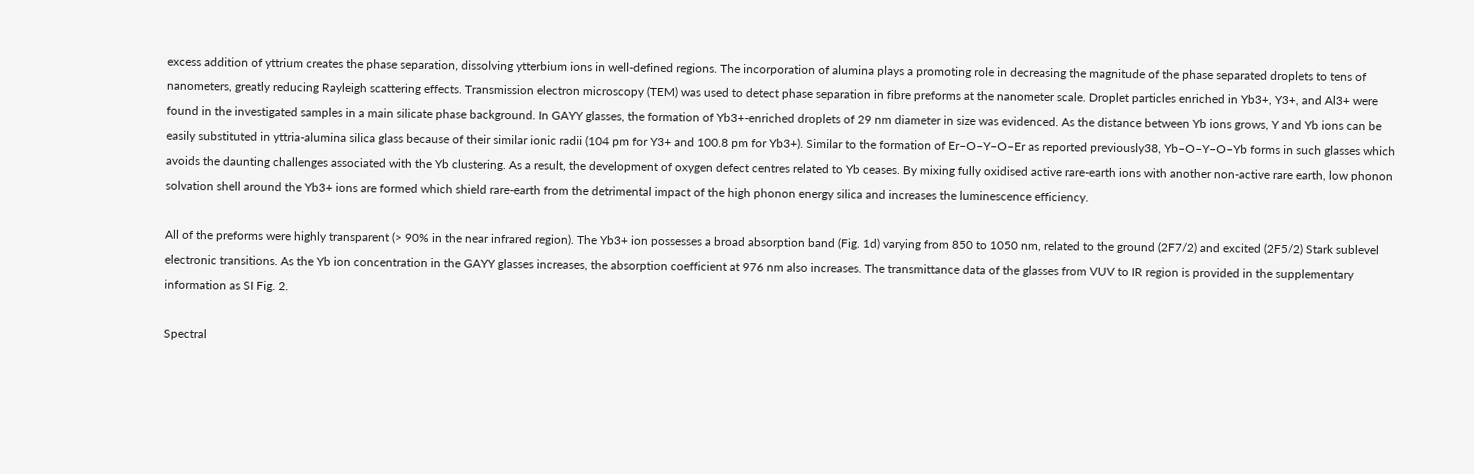excess addition of yttrium creates the phase separation, dissolving ytterbium ions in well-defined regions. The incorporation of alumina plays a promoting role in decreasing the magnitude of the phase separated droplets to tens of nanometers, greatly reducing Rayleigh scattering effects. Transmission electron microscopy (TEM) was used to detect phase separation in fibre preforms at the nanometer scale. Droplet particles enriched in Yb3+, Y3+, and Al3+ were found in the investigated samples in a main silicate phase background. In GAYY glasses, the formation of Yb3+-enriched droplets of 29 nm diameter in size was evidenced. As the distance between Yb ions grows, Y and Yb ions can be easily substituted in yttria-alumina silica glass because of their similar ionic radii (104 pm for Y3+ and 100.8 pm for Yb3+). Similar to the formation of Er–O–Y–O–Er as reported previously38, Yb–O–Y–O–Yb forms in such glasses which avoids the daunting challenges associated with the Yb clustering. As a result, the development of oxygen defect centres related to Yb ceases. By mixing fully oxidised active rare-earth ions with another non-active rare earth, low phonon solvation shell around the Yb3+ ions are formed which shield rare-earth from the detrimental impact of the high phonon energy silica and increases the luminescence efficiency.

All of the preforms were highly transparent (> 90% in the near infrared region). The Yb3+ ion possesses a broad absorption band (Fig. 1d) varying from 850 to 1050 nm, related to the ground (2F7/2) and excited (2F5/2) Stark sublevel electronic transitions. As the Yb ion concentration in the GAYY glasses increases, the absorption coefficient at 976 nm also increases. The transmittance data of the glasses from VUV to IR region is provided in the supplementary information as SI Fig. 2.

Spectral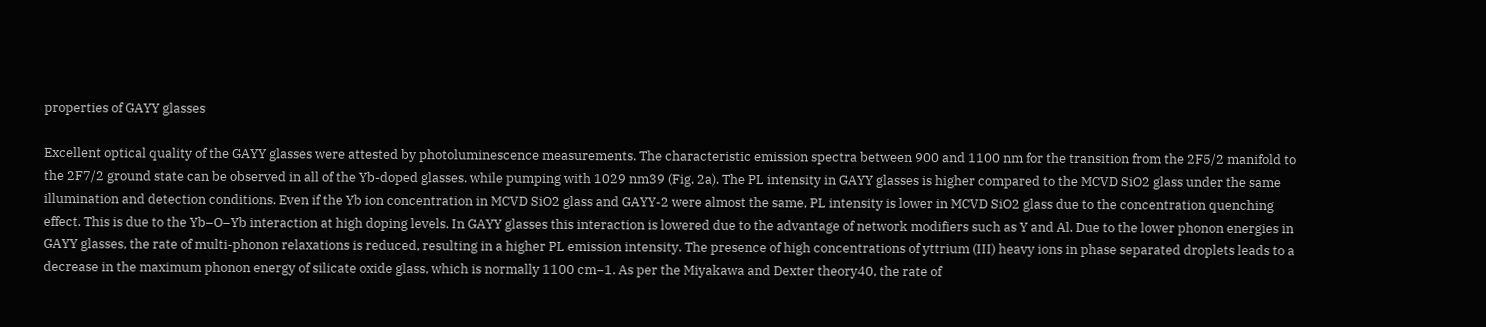properties of GAYY glasses

Excellent optical quality of the GAYY glasses were attested by photoluminescence measurements. The characteristic emission spectra between 900 and 1100 nm for the transition from the 2F5/2 manifold to the 2F7/2 ground state can be observed in all of the Yb-doped glasses. while pumping with 1029 nm39 (Fig. 2a). The PL intensity in GAYY glasses is higher compared to the MCVD SiO2 glass under the same illumination and detection conditions. Even if the Yb ion concentration in MCVD SiO2 glass and GAYY-2 were almost the same, PL intensity is lower in MCVD SiO2 glass due to the concentration quenching effect. This is due to the Yb–O–Yb interaction at high doping levels. In GAYY glasses this interaction is lowered due to the advantage of network modifiers such as Y and Al. Due to the lower phonon energies in GAYY glasses, the rate of multi-phonon relaxations is reduced, resulting in a higher PL emission intensity. The presence of high concentrations of yttrium (III) heavy ions in phase separated droplets leads to a decrease in the maximum phonon energy of silicate oxide glass, which is normally 1100 cm−1. As per the Miyakawa and Dexter theory40, the rate of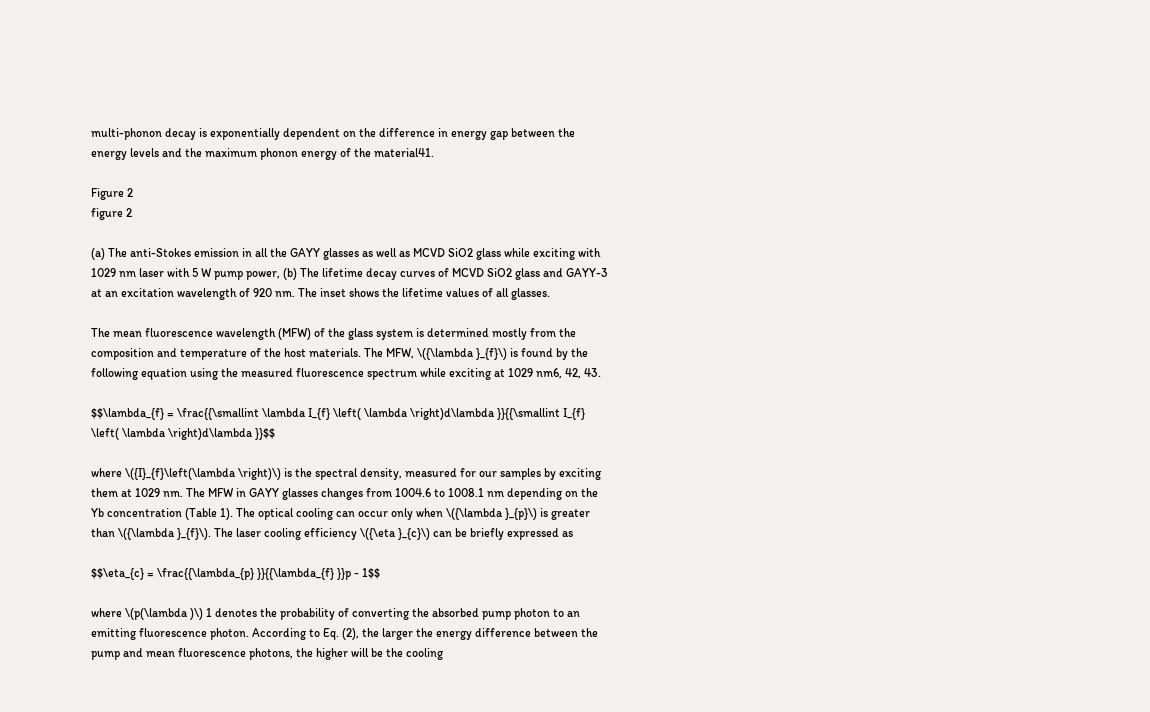multi-phonon decay is exponentially dependent on the difference in energy gap between the energy levels and the maximum phonon energy of the material41.

Figure 2
figure 2

(a) The anti-Stokes emission in all the GAYY glasses as well as MCVD SiO2 glass while exciting with 1029 nm laser with 5 W pump power, (b) The lifetime decay curves of MCVD SiO2 glass and GAYY-3 at an excitation wavelength of 920 nm. The inset shows the lifetime values of all glasses.

The mean fluorescence wavelength (MFW) of the glass system is determined mostly from the composition and temperature of the host materials. The MFW, \({\lambda }_{f}\) is found by the following equation using the measured fluorescence spectrum while exciting at 1029 nm6, 42, 43.

$$\lambda_{f} = \frac{{\smallint \lambda I_{f} \left( \lambda \right)d\lambda }}{{\smallint I_{f} \left( \lambda \right)d\lambda }}$$

where \({I}_{f}\left(\lambda \right)\) is the spectral density, measured for our samples by exciting them at 1029 nm. The MFW in GAYY glasses changes from 1004.6 to 1008.1 nm depending on the Yb concentration (Table 1). The optical cooling can occur only when \({\lambda }_{p}\) is greater than \({\lambda }_{f}\). The laser cooling efficiency \({\eta }_{c}\) can be briefly expressed as

$$\eta_{c} = \frac{{\lambda_{p} }}{{\lambda_{f} }}p - 1$$

where \(p(\lambda )\) 1 denotes the probability of converting the absorbed pump photon to an emitting fluorescence photon. According to Eq. (2), the larger the energy difference between the pump and mean fluorescence photons, the higher will be the cooling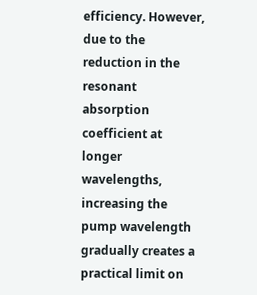efficiency. However, due to the reduction in the resonant absorption coefficient at longer wavelengths, increasing the pump wavelength gradually creates a practical limit on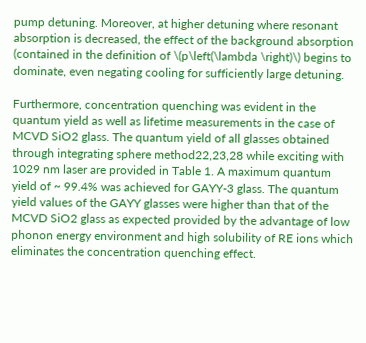pump detuning. Moreover, at higher detuning where resonant absorption is decreased, the effect of the background absorption (contained in the definition of \(p\left(\lambda \right)\) begins to dominate, even negating cooling for sufficiently large detuning.

Furthermore, concentration quenching was evident in the quantum yield as well as lifetime measurements in the case of MCVD SiO2 glass. The quantum yield of all glasses obtained through integrating sphere method22,23,28 while exciting with 1029 nm laser are provided in Table 1. A maximum quantum yield of ~ 99.4% was achieved for GAYY-3 glass. The quantum yield values of the GAYY glasses were higher than that of the MCVD SiO2 glass as expected provided by the advantage of low phonon energy environment and high solubility of RE ions which eliminates the concentration quenching effect.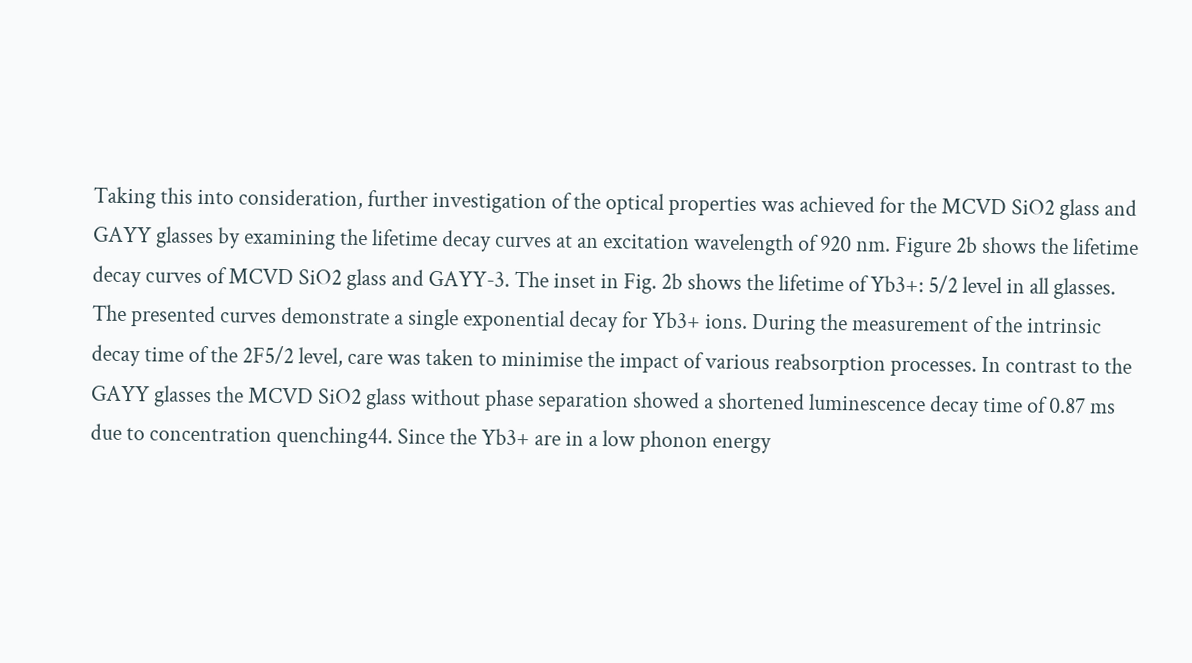Taking this into consideration, further investigation of the optical properties was achieved for the MCVD SiO2 glass and GAYY glasses by examining the lifetime decay curves at an excitation wavelength of 920 nm. Figure 2b shows the lifetime decay curves of MCVD SiO2 glass and GAYY-3. The inset in Fig. 2b shows the lifetime of Yb3+: 5/2 level in all glasses. The presented curves demonstrate a single exponential decay for Yb3+ ions. During the measurement of the intrinsic decay time of the 2F5/2 level, care was taken to minimise the impact of various reabsorption processes. In contrast to the GAYY glasses the MCVD SiO2 glass without phase separation showed a shortened luminescence decay time of 0.87 ms due to concentration quenching44. Since the Yb3+ are in a low phonon energy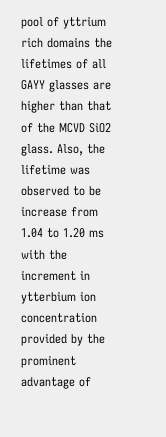pool of yttrium rich domains the lifetimes of all GAYY glasses are higher than that of the MCVD SiO2 glass. Also, the lifetime was observed to be increase from 1.04 to 1.20 ms with the increment in ytterbium ion concentration provided by the prominent advantage of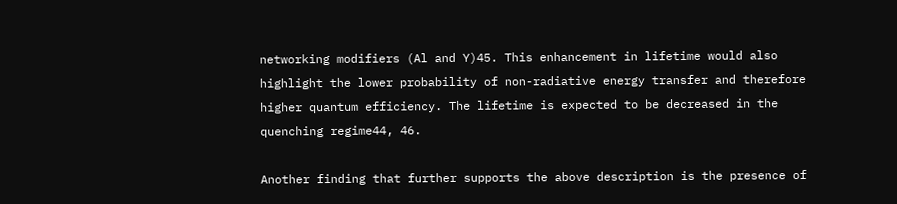networking modifiers (Al and Y)45. This enhancement in lifetime would also highlight the lower probability of non-radiative energy transfer and therefore higher quantum efficiency. The lifetime is expected to be decreased in the quenching regime44, 46.

Another finding that further supports the above description is the presence of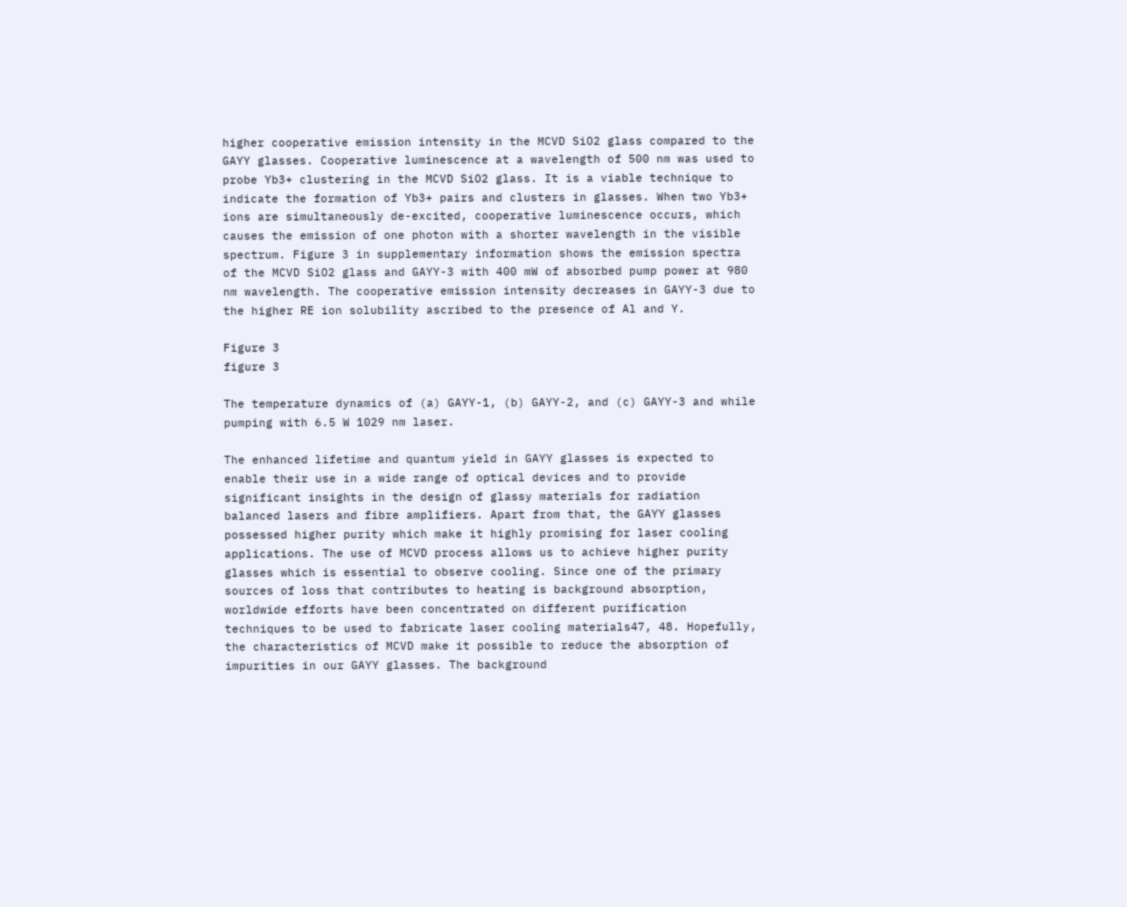higher cooperative emission intensity in the MCVD SiO2 glass compared to the GAYY glasses. Cooperative luminescence at a wavelength of 500 nm was used to probe Yb3+ clustering in the MCVD SiO2 glass. It is a viable technique to indicate the formation of Yb3+ pairs and clusters in glasses. When two Yb3+ ions are simultaneously de-excited, cooperative luminescence occurs, which causes the emission of one photon with a shorter wavelength in the visible spectrum. Figure 3 in supplementary information shows the emission spectra of the MCVD SiO2 glass and GAYY-3 with 400 mW of absorbed pump power at 980 nm wavelength. The cooperative emission intensity decreases in GAYY-3 due to the higher RE ion solubility ascribed to the presence of Al and Y.

Figure 3
figure 3

The temperature dynamics of (a) GAYY-1, (b) GAYY-2, and (c) GAYY-3 and while pumping with 6.5 W 1029 nm laser.

The enhanced lifetime and quantum yield in GAYY glasses is expected to enable their use in a wide range of optical devices and to provide significant insights in the design of glassy materials for radiation balanced lasers and fibre amplifiers. Apart from that, the GAYY glasses possessed higher purity which make it highly promising for laser cooling applications. The use of MCVD process allows us to achieve higher purity glasses which is essential to observe cooling. Since one of the primary sources of loss that contributes to heating is background absorption, worldwide efforts have been concentrated on different purification techniques to be used to fabricate laser cooling materials47, 48. Hopefully, the characteristics of MCVD make it possible to reduce the absorption of impurities in our GAYY glasses. The background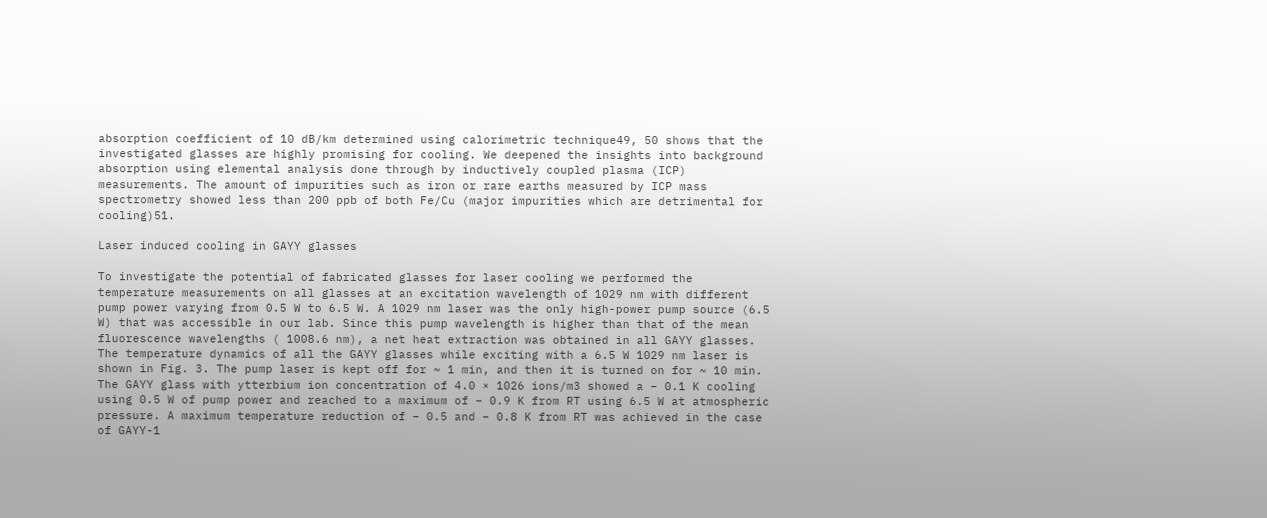absorption coefficient of 10 dB/km determined using calorimetric technique49, 50 shows that the investigated glasses are highly promising for cooling. We deepened the insights into background absorption using elemental analysis done through by inductively coupled plasma (ICP) measurements. The amount of impurities such as iron or rare earths measured by ICP mass spectrometry showed less than 200 ppb of both Fe/Cu (major impurities which are detrimental for cooling)51.

Laser induced cooling in GAYY glasses

To investigate the potential of fabricated glasses for laser cooling we performed the temperature measurements on all glasses at an excitation wavelength of 1029 nm with different pump power varying from 0.5 W to 6.5 W. A 1029 nm laser was the only high-power pump source (6.5 W) that was accessible in our lab. Since this pump wavelength is higher than that of the mean fluorescence wavelengths ( 1008.6 nm), a net heat extraction was obtained in all GAYY glasses. The temperature dynamics of all the GAYY glasses while exciting with a 6.5 W 1029 nm laser is shown in Fig. 3. The pump laser is kept off for ~ 1 min, and then it is turned on for ~ 10 min. The GAYY glass with ytterbium ion concentration of 4.0 × 1026 ions/m3 showed a − 0.1 K cooling using 0.5 W of pump power and reached to a maximum of − 0.9 K from RT using 6.5 W at atmospheric pressure. A maximum temperature reduction of − 0.5 and − 0.8 K from RT was achieved in the case of GAYY-1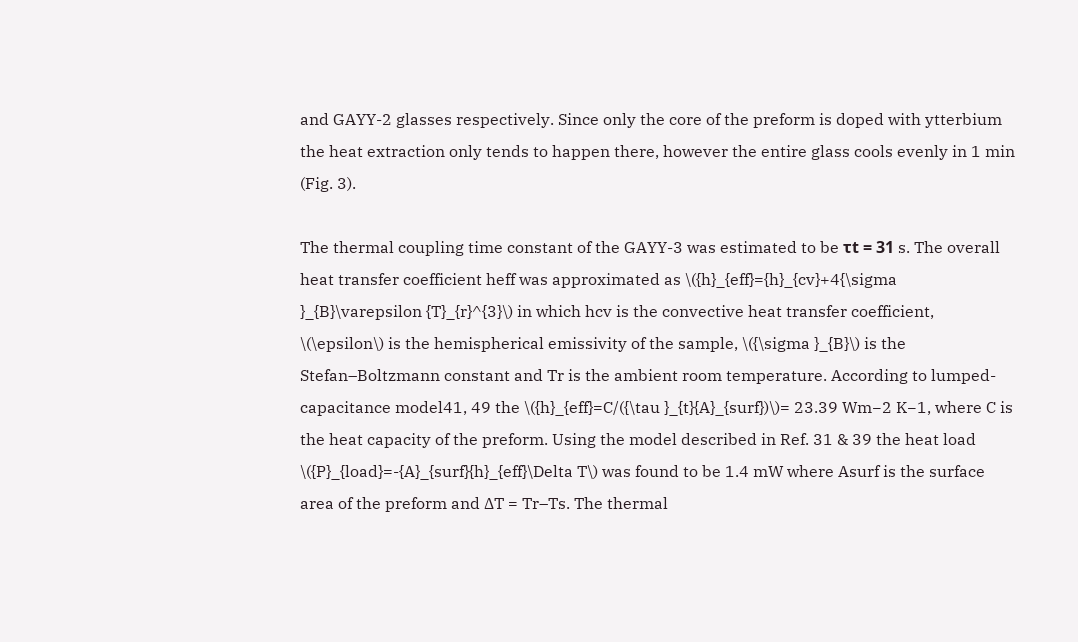and GAYY-2 glasses respectively. Since only the core of the preform is doped with ytterbium the heat extraction only tends to happen there, however the entire glass cools evenly in 1 min (Fig. 3).

The thermal coupling time constant of the GAYY-3 was estimated to be τt = 31 s. The overall heat transfer coefficient heff was approximated as \({h}_{eff}={h}_{cv}+4{\sigma }_{B}\varepsilon {T}_{r}^{3}\) in which hcv is the convective heat transfer coefficient, \(\epsilon\) is the hemispherical emissivity of the sample, \({\sigma }_{B}\) is the Stefan–Boltzmann constant and Tr is the ambient room temperature. According to lumped-capacitance model41, 49 the \({h}_{eff}=C/({\tau }_{t}{A}_{surf})\)= 23.39 Wm−2 K−1, where C is the heat capacity of the preform. Using the model described in Ref. 31 & 39 the heat load \({P}_{load}=-{A}_{surf}{h}_{eff}\Delta T\) was found to be 1.4 mW where Asurf is the surface area of the preform and ∆T = Tr–Ts. The thermal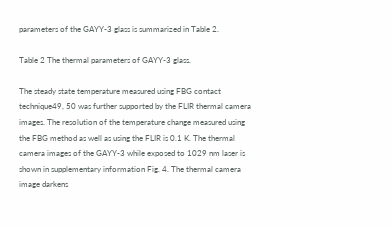parameters of the GAYY-3 glass is summarized in Table 2.

Table 2 The thermal parameters of GAYY-3 glass.

The steady state temperature measured using FBG contact technique49, 50 was further supported by the FLIR thermal camera images. The resolution of the temperature change measured using the FBG method as well as using the FLIR is 0.1 K. The thermal camera images of the GAYY-3 while exposed to 1029 nm laser is shown in supplementary information Fig. 4. The thermal camera image darkens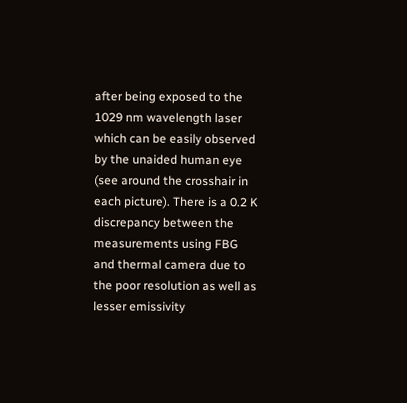after being exposed to the 1029 nm wavelength laser which can be easily observed by the unaided human eye (see around the crosshair in each picture). There is a 0.2 K discrepancy between the measurements using FBG and thermal camera due to the poor resolution as well as lesser emissivity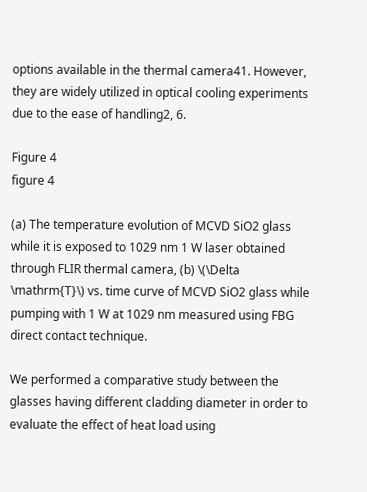options available in the thermal camera41. However, they are widely utilized in optical cooling experiments due to the ease of handling2, 6.

Figure 4
figure 4

(a) The temperature evolution of MCVD SiO2 glass while it is exposed to 1029 nm 1 W laser obtained through FLIR thermal camera, (b) \(\Delta \mathrm{T}\) vs. time curve of MCVD SiO2 glass while pumping with 1 W at 1029 nm measured using FBG direct contact technique.

We performed a comparative study between the glasses having different cladding diameter in order to evaluate the effect of heat load using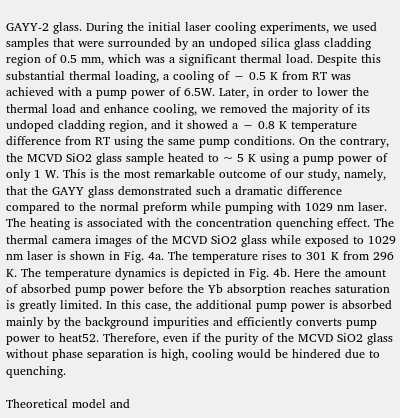GAYY-2 glass. During the initial laser cooling experiments, we used samples that were surrounded by an undoped silica glass cladding region of 0.5 mm, which was a significant thermal load. Despite this substantial thermal loading, a cooling of − 0.5 K from RT was achieved with a pump power of 6.5W. Later, in order to lower the thermal load and enhance cooling, we removed the majority of its undoped cladding region, and it showed a − 0.8 K temperature difference from RT using the same pump conditions. On the contrary, the MCVD SiO2 glass sample heated to ~ 5 K using a pump power of only 1 W. This is the most remarkable outcome of our study, namely, that the GAYY glass demonstrated such a dramatic difference compared to the normal preform while pumping with 1029 nm laser. The heating is associated with the concentration quenching effect. The thermal camera images of the MCVD SiO2 glass while exposed to 1029 nm laser is shown in Fig. 4a. The temperature rises to 301 K from 296 K. The temperature dynamics is depicted in Fig. 4b. Here the amount of absorbed pump power before the Yb absorption reaches saturation is greatly limited. In this case, the additional pump power is absorbed mainly by the background impurities and efficiently converts pump power to heat52. Therefore, even if the purity of the MCVD SiO2 glass without phase separation is high, cooling would be hindered due to quenching.

Theoretical model and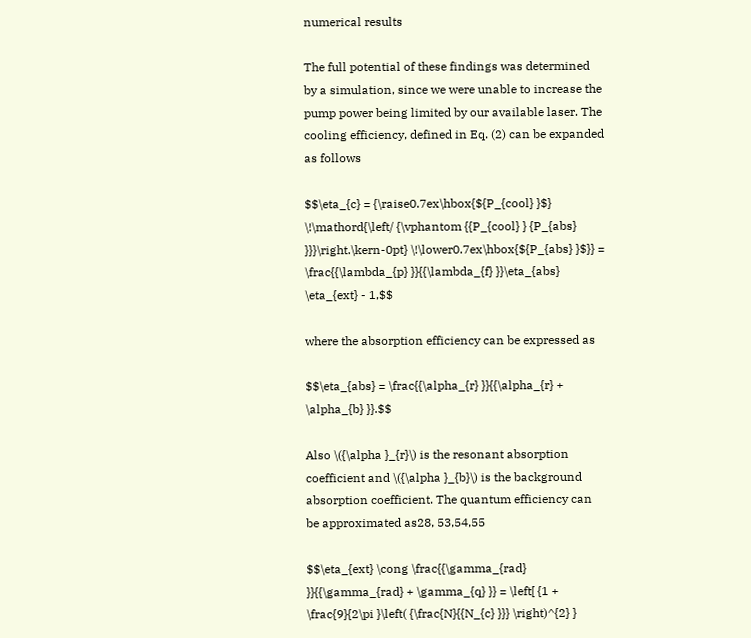numerical results

The full potential of these findings was determined by a simulation, since we were unable to increase the pump power being limited by our available laser. The cooling efficiency, defined in Eq. (2) can be expanded as follows

$$\eta_{c} = {\raise0.7ex\hbox{${P_{cool} }$} \!\mathord{\left/ {\vphantom {{P_{cool} } {P_{abs} }}}\right.\kern-0pt} \!\lower0.7ex\hbox{${P_{abs} }$}} = \frac{{\lambda_{p} }}{{\lambda_{f} }}\eta_{abs} \eta_{ext} - 1,$$

where the absorption efficiency can be expressed as

$$\eta_{abs} = \frac{{\alpha_{r} }}{{\alpha_{r} + \alpha_{b} }}.$$

Also \({\alpha }_{r}\) is the resonant absorption coefficient and \({\alpha }_{b}\) is the background absorption coefficient. The quantum efficiency can be approximated as28, 53,54,55

$$\eta_{ext} \cong \frac{{\gamma_{rad} }}{{\gamma_{rad} + \gamma_{q} }} = \left[ {1 + \frac{9}{2\pi }\left( {\frac{N}{{N_{c} }}} \right)^{2} }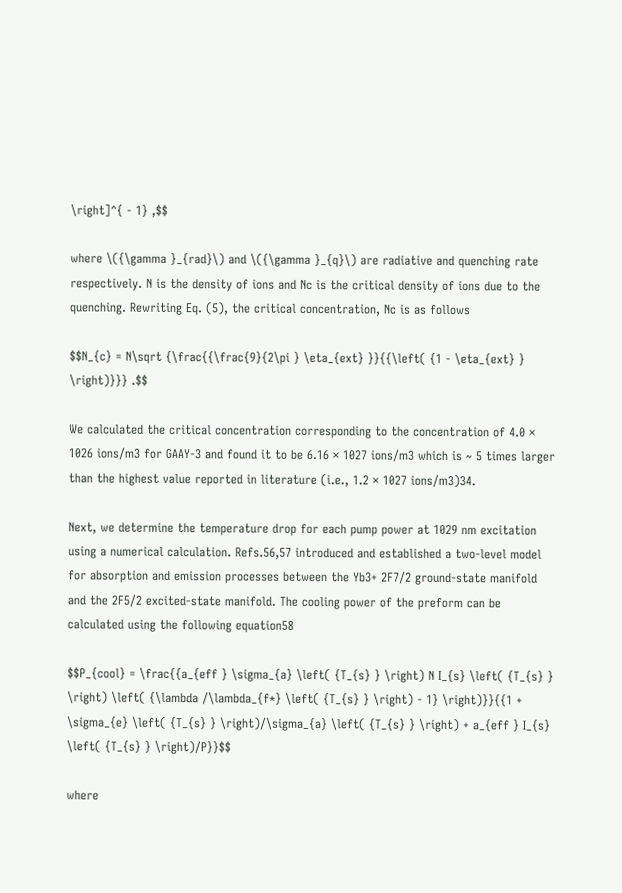\right]^{ - 1} ,$$

where \({\gamma }_{rad}\) and \({\gamma }_{q}\) are radiative and quenching rate respectively. N is the density of ions and Nc is the critical density of ions due to the quenching. Rewriting Eq. (5), the critical concentration, Nc is as follows

$$N_{c} = N\sqrt {\frac{{\frac{9}{2\pi } \eta_{ext} }}{{\left( {1 - \eta_{ext} } \right)}}} .$$

We calculated the critical concentration corresponding to the concentration of 4.0 × 1026 ions/m3 for GAAY-3 and found it to be 6.16 × 1027 ions/m3 which is ~ 5 times larger than the highest value reported in literature (i.e., 1.2 × 1027 ions/m3)34.

Next, we determine the temperature drop for each pump power at 1029 nm excitation using a numerical calculation. Refs.56,57 introduced and established a two-level model for absorption and emission processes between the Yb3+ 2F7/2 ground-state manifold and the 2F5/2 excited-state manifold. The cooling power of the preform can be calculated using the following equation58

$$P_{cool} = \frac{{a_{eff } \sigma_{a} \left( {T_{s} } \right) N I_{s} \left( {T_{s} } \right) \left( {\lambda /\lambda_{f*} \left( {T_{s} } \right) - 1} \right)}}{{1 + \sigma_{e} \left( {T_{s} } \right)/\sigma_{a} \left( {T_{s} } \right) + a_{eff } I_{s} \left( {T_{s} } \right)/P}}$$

where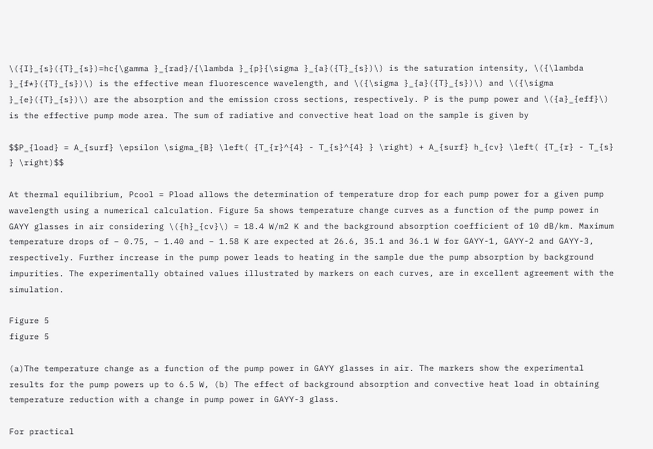\({I}_{s}({T}_{s})=hc{\gamma }_{rad}/{\lambda }_{p}{\sigma }_{a}({T}_{s})\) is the saturation intensity, \({\lambda }_{f*}({T}_{s})\) is the effective mean fluorescence wavelength, and \({\sigma }_{a}({T}_{s})\) and \({\sigma }_{e}({T}_{s})\) are the absorption and the emission cross sections, respectively. P is the pump power and \({a}_{eff}\) is the effective pump mode area. The sum of radiative and convective heat load on the sample is given by

$$P_{load} = A_{surf} \epsilon \sigma_{B} \left( {T_{r}^{4} - T_{s}^{4} } \right) + A_{surf} h_{cv} \left( {T_{r} - T_{s} } \right)$$

At thermal equilibrium, Pcool = Pload allows the determination of temperature drop for each pump power for a given pump wavelength using a numerical calculation. Figure 5a shows temperature change curves as a function of the pump power in GAYY glasses in air considering \({h}_{cv}\) = 18.4 W/m2 K and the background absorption coefficient of 10 dB/km. Maximum temperature drops of − 0.75, − 1.40 and − 1.58 K are expected at 26.6, 35.1 and 36.1 W for GAYY-1, GAYY-2 and GAYY-3, respectively. Further increase in the pump power leads to heating in the sample due the pump absorption by background impurities. The experimentally obtained values illustrated by markers on each curves, are in excellent agreement with the simulation.

Figure 5
figure 5

(a)The temperature change as a function of the pump power in GAYY glasses in air. The markers show the experimental results for the pump powers up to 6.5 W, (b) The effect of background absorption and convective heat load in obtaining temperature reduction with a change in pump power in GAYY-3 glass.

For practical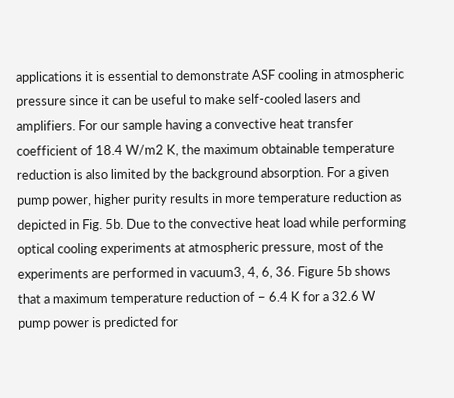applications it is essential to demonstrate ASF cooling in atmospheric pressure since it can be useful to make self-cooled lasers and amplifiers. For our sample having a convective heat transfer coefficient of 18.4 W/m2 K, the maximum obtainable temperature reduction is also limited by the background absorption. For a given pump power, higher purity results in more temperature reduction as depicted in Fig. 5b. Due to the convective heat load while performing optical cooling experiments at atmospheric pressure, most of the experiments are performed in vacuum3, 4, 6, 36. Figure 5b shows that a maximum temperature reduction of − 6.4 K for a 32.6 W pump power is predicted for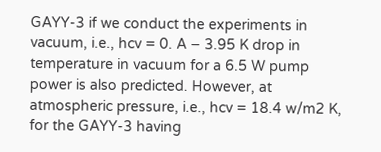GAYY-3 if we conduct the experiments in vacuum, i.e., hcv = 0. A − 3.95 K drop in temperature in vacuum for a 6.5 W pump power is also predicted. However, at atmospheric pressure, i.e., hcv = 18.4 w/m2 K, for the GAYY-3 having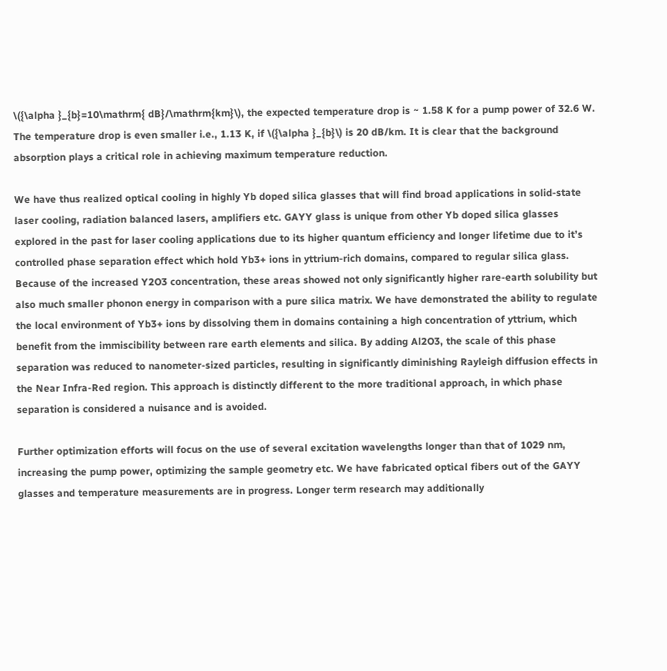\({\alpha }_{b}=10\mathrm{ dB}/\mathrm{km}\), the expected temperature drop is ~ 1.58 K for a pump power of 32.6 W. The temperature drop is even smaller i.e., 1.13 K, if \({\alpha }_{b}\) is 20 dB/km. It is clear that the background absorption plays a critical role in achieving maximum temperature reduction.

We have thus realized optical cooling in highly Yb doped silica glasses that will find broad applications in solid-state laser cooling, radiation balanced lasers, amplifiers etc. GAYY glass is unique from other Yb doped silica glasses explored in the past for laser cooling applications due to its higher quantum efficiency and longer lifetime due to it’s controlled phase separation effect which hold Yb3+ ions in yttrium-rich domains, compared to regular silica glass. Because of the increased Y2O3 concentration, these areas showed not only significantly higher rare-earth solubility but also much smaller phonon energy in comparison with a pure silica matrix. We have demonstrated the ability to regulate the local environment of Yb3+ ions by dissolving them in domains containing a high concentration of yttrium, which benefit from the immiscibility between rare earth elements and silica. By adding Al2O3, the scale of this phase separation was reduced to nanometer-sized particles, resulting in significantly diminishing Rayleigh diffusion effects in the Near Infra-Red region. This approach is distinctly different to the more traditional approach, in which phase separation is considered a nuisance and is avoided.

Further optimization efforts will focus on the use of several excitation wavelengths longer than that of 1029 nm, increasing the pump power, optimizing the sample geometry etc. We have fabricated optical fibers out of the GAYY glasses and temperature measurements are in progress. Longer term research may additionally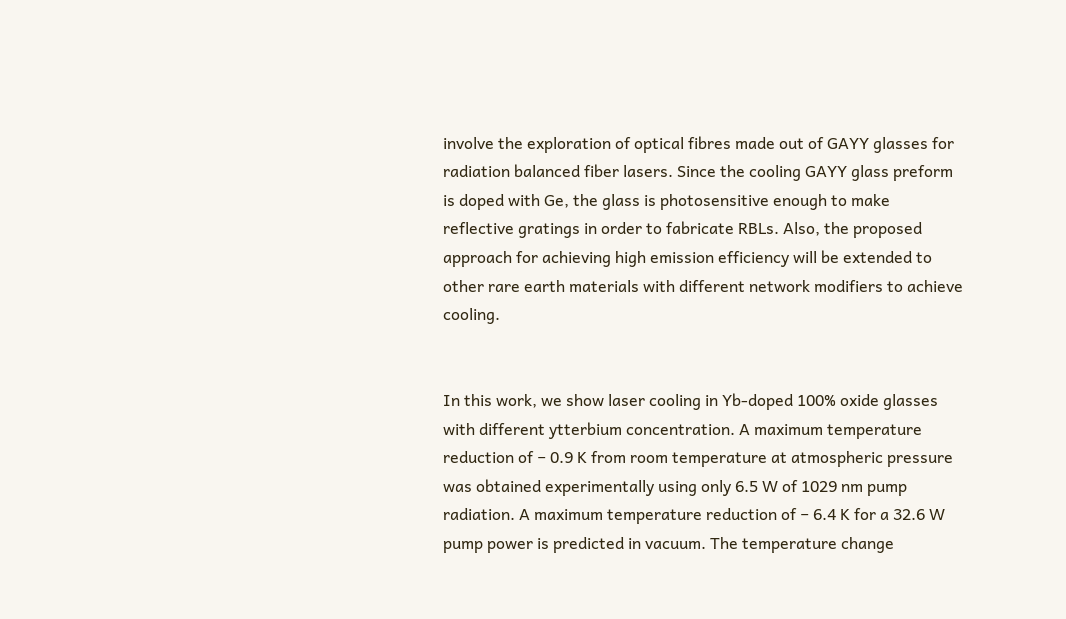involve the exploration of optical fibres made out of GAYY glasses for radiation balanced fiber lasers. Since the cooling GAYY glass preform is doped with Ge, the glass is photosensitive enough to make reflective gratings in order to fabricate RBLs. Also, the proposed approach for achieving high emission efficiency will be extended to other rare earth materials with different network modifiers to achieve cooling.


In this work, we show laser cooling in Yb-doped 100% oxide glasses with different ytterbium concentration. A maximum temperature reduction of − 0.9 K from room temperature at atmospheric pressure was obtained experimentally using only 6.5 W of 1029 nm pump radiation. A maximum temperature reduction of − 6.4 K for a 32.6 W pump power is predicted in vacuum. The temperature change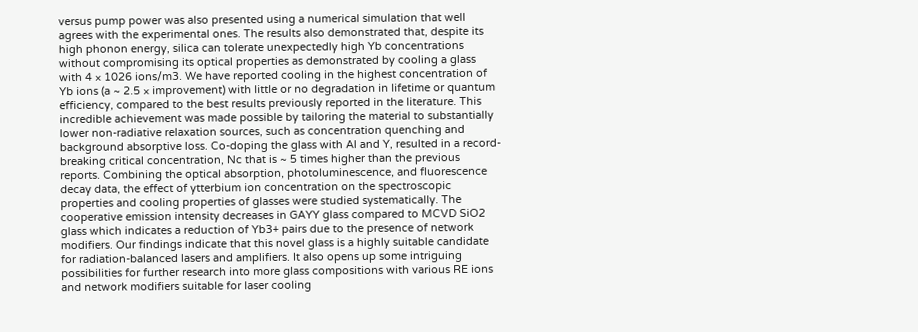versus pump power was also presented using a numerical simulation that well agrees with the experimental ones. The results also demonstrated that, despite its high phonon energy, silica can tolerate unexpectedly high Yb concentrations without compromising its optical properties as demonstrated by cooling a glass with 4 × 1026 ions/m3. We have reported cooling in the highest concentration of Yb ions (a ~ 2.5 × improvement) with little or no degradation in lifetime or quantum efficiency, compared to the best results previously reported in the literature. This incredible achievement was made possible by tailoring the material to substantially lower non-radiative relaxation sources, such as concentration quenching and background absorptive loss. Co-doping the glass with Al and Y, resulted in a record-breaking critical concentration, Nc that is ~ 5 times higher than the previous reports. Combining the optical absorption, photoluminescence, and fluorescence decay data, the effect of ytterbium ion concentration on the spectroscopic properties and cooling properties of glasses were studied systematically. The cooperative emission intensity decreases in GAYY glass compared to MCVD SiO2 glass which indicates a reduction of Yb3+ pairs due to the presence of network modifiers. Our findings indicate that this novel glass is a highly suitable candidate for radiation-balanced lasers and amplifiers. It also opens up some intriguing possibilities for further research into more glass compositions with various RE ions and network modifiers suitable for laser cooling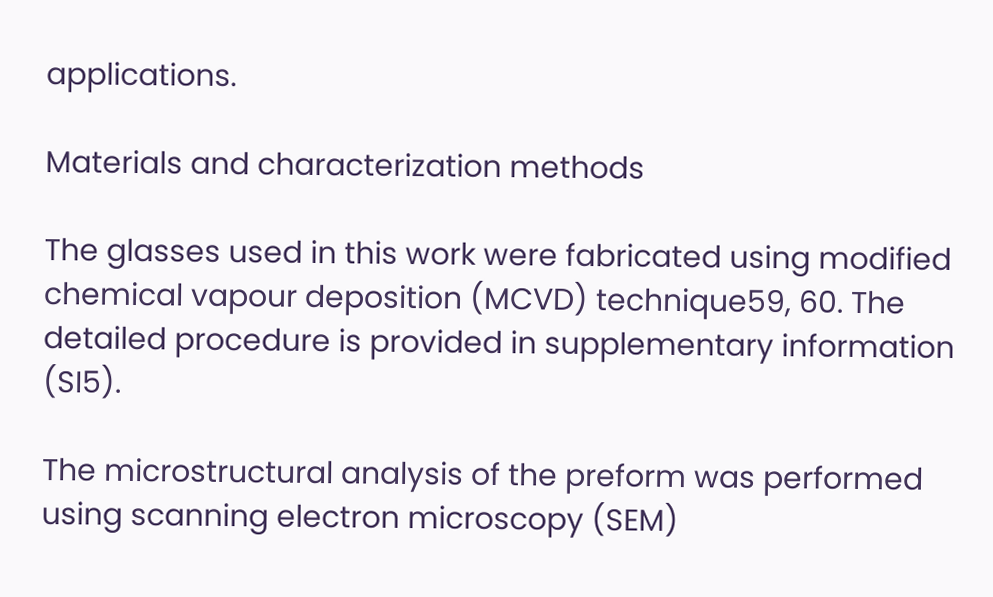applications.

Materials and characterization methods

The glasses used in this work were fabricated using modified chemical vapour deposition (MCVD) technique59, 60. The detailed procedure is provided in supplementary information (SI5).

The microstructural analysis of the preform was performed using scanning electron microscopy (SEM)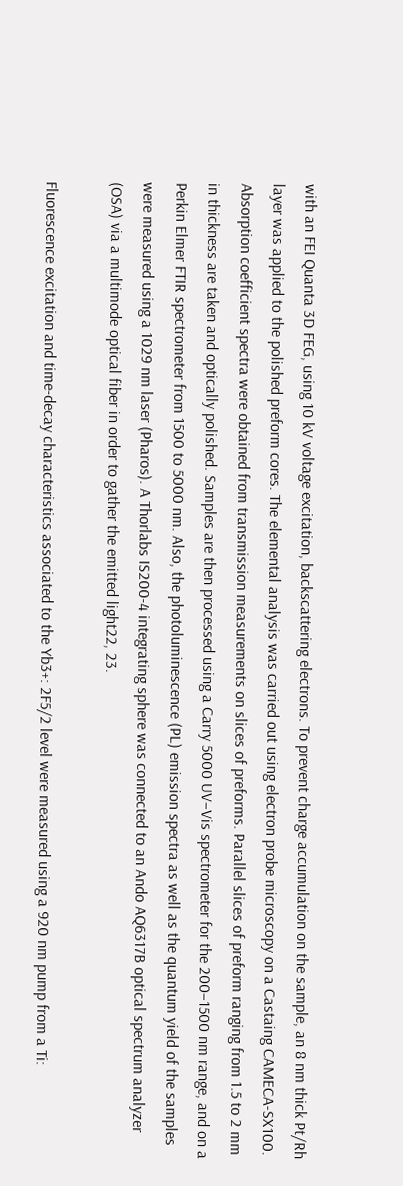with an FEI Quanta 3D FEG, using 10 kV voltage excitation, backscattering electrons. To prevent charge accumulation on the sample, an 8 nm thick Pt/Rh layer was applied to the polished preform cores. The elemental analysis was carried out using electron probe microscopy on a Castaing CAMECA-SX100. Absorption coefficient spectra were obtained from transmission measurements on slices of preforms. Parallel slices of preform ranging from 1.5 to 2 mm in thickness are taken and optically polished. Samples are then processed using a Carry 5000 UV–Vis spectrometer for the 200–1500 nm range, and on a Perkin Elmer FTIR spectrometer from 1500 to 5000 nm. Also, the photoluminescence (PL) emission spectra as well as the quantum yield of the samples were measured using a 1029 nm laser (Pharos). A Thorlabs IS200-4 integrating sphere was connected to an Ando AQ6317B optical spectrum analyzer (OSA) via a multimode optical fiber in order to gather the emitted light22, 23.

Fluorescence excitation and time-decay characteristics associated to the Yb3+: 2F5/2 level were measured using a 920 nm pump from a Ti: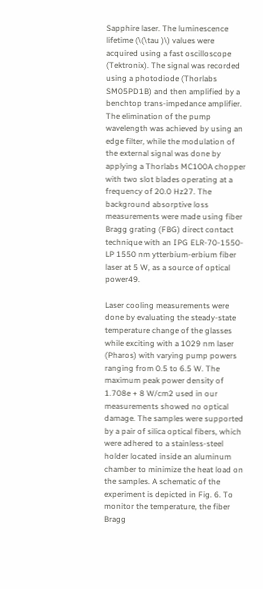Sapphire laser. The luminescence lifetime (\(\tau )\) values were acquired using a fast oscilloscope (Tektronix). The signal was recorded using a photodiode (Thorlabs SM05PD1B) and then amplified by a benchtop trans-impedance amplifier. The elimination of the pump wavelength was achieved by using an edge filter, while the modulation of the external signal was done by applying a Thorlabs MC100A chopper with two slot blades operating at a frequency of 20.0 Hz27. The background absorptive loss measurements were made using fiber Bragg grating (FBG) direct contact technique with an IPG ELR-70-1550-LP 1550 nm ytterbium-erbium fiber laser at 5 W, as a source of optical power49.

Laser cooling measurements were done by evaluating the steady-state temperature change of the glasses while exciting with a 1029 nm laser (Pharos) with varying pump powers ranging from 0.5 to 6.5 W. The maximum peak power density of 1.708e + 8 W/cm2 used in our measurements showed no optical damage. The samples were supported by a pair of silica optical fibers, which were adhered to a stainless-steel holder located inside an aluminum chamber to minimize the heat load on the samples. A schematic of the experiment is depicted in Fig. 6. To monitor the temperature, the fiber Bragg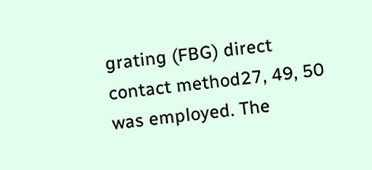grating (FBG) direct contact method27, 49, 50 was employed. The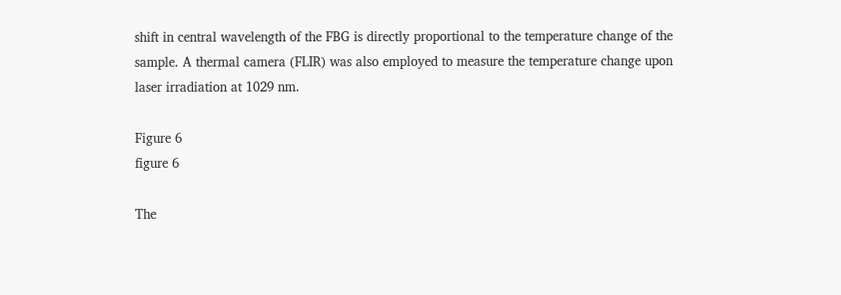shift in central wavelength of the FBG is directly proportional to the temperature change of the sample. A thermal camera (FLIR) was also employed to measure the temperature change upon laser irradiation at 1029 nm.

Figure 6
figure 6

The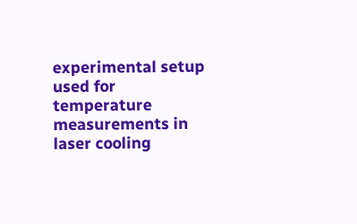experimental setup used for temperature measurements in laser cooling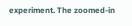experiment. The zoomed-in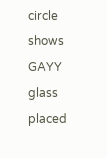circle shows GAYY glass placed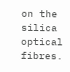on the silica optical fibres.